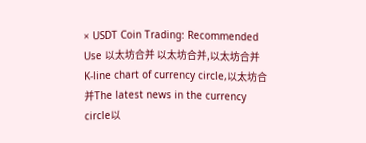× USDT Coin Trading: Recommended Use 以太坊合并 以太坊合并,以太坊合并K-line chart of currency circle,以太坊合并The latest news in the currency circle以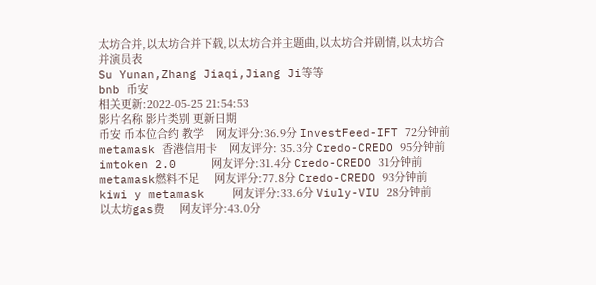太坊合并,以太坊合并下载,以太坊合并主题曲,以太坊合并剧情,以太坊合并演员表
Su Yunan,Zhang Jiaqi,Jiang Ji等等
bnb 币安
相关更新:2022-05-25 21:54:53
影片名称 影片类别 更新日期
币安 币本位合约 教学    网友评分:36.9分 InvestFeed-IFT 72分钟前
metamask 香港信用卡    网友评分: 35.3分 Credo-CREDO 95分钟前
imtoken 2.0     网友评分:31.4分 Credo-CREDO 31分钟前
metamask燃料不足     网友评分:77.8分 Credo-CREDO 93分钟前
kiwi y metamask    网友评分:33.6分 Viuly-VIU 28分钟前
以太坊gas费     网友评分:43.0分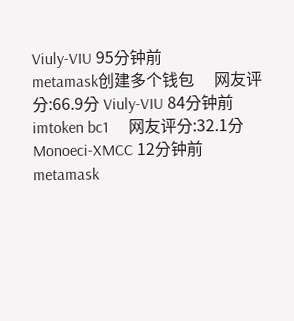Viuly-VIU 95分钟前
metamask创建多个钱包     网友评分:66.9分 Viuly-VIU 84分钟前
imtoken bc1     网友评分:32.1分 Monoeci-XMCC 12分钟前
metamask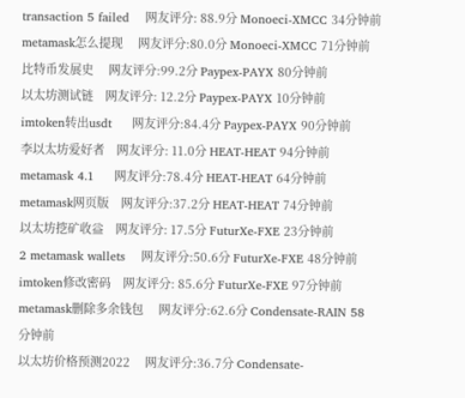transaction 5 failed    网友评分: 88.9分 Monoeci-XMCC 34分钟前
metamask怎么提现     网友评分:80.0分 Monoeci-XMCC 71分钟前
比特币发展史     网友评分:99.2分 Paypex-PAYX 80分钟前
以太坊测试链    网友评分: 12.2分 Paypex-PAYX 10分钟前
imtoken转出usdt     网友评分:84.4分 Paypex-PAYX 90分钟前
李以太坊爱好者    网友评分: 11.0分 HEAT-HEAT 94分钟前
metamask 4.1     网友评分:78.4分 HEAT-HEAT 64分钟前
metamask网页版    网友评分:37.2分 HEAT-HEAT 74分钟前
以太坊挖矿收益    网友评分: 17.5分 FuturXe-FXE 23分钟前
2 metamask wallets    网友评分:50.6分 FuturXe-FXE 48分钟前
imtoken修改密码    网友评分: 85.6分 FuturXe-FXE 97分钟前
metamask删除多余钱包     网友评分:62.6分 Condensate-RAIN 58分钟前
以太坊价格预测2022     网友评分:36.7分 Condensate-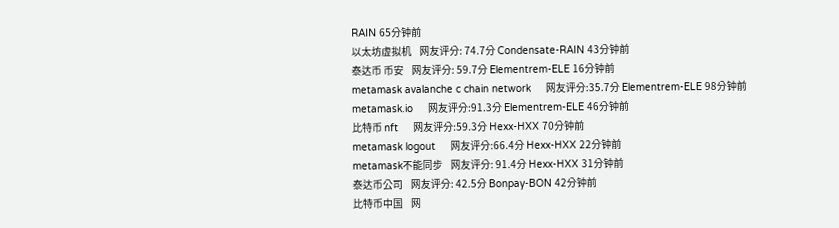RAIN 65分钟前
以太坊虚拟机    网友评分: 74.7分 Condensate-RAIN 43分钟前
泰达币 币安    网友评分: 59.7分 Elementrem-ELE 16分钟前
metamask avalanche c chain network     网友评分:35.7分 Elementrem-ELE 98分钟前
metamask.io     网友评分:91.3分 Elementrem-ELE 46分钟前
比特币 nft     网友评分:59.3分 Hexx-HXX 70分钟前
metamask logout     网友评分:66.4分 Hexx-HXX 22分钟前
metamask不能同步    网友评分: 91.4分 Hexx-HXX 31分钟前
泰达币公司    网友评分: 42.5分 Bonpay-BON 42分钟前
比特币中国    网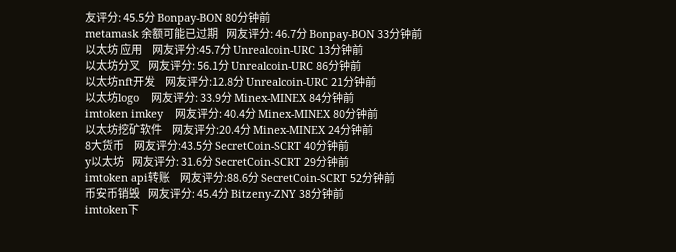友评分: 45.5分 Bonpay-BON 80分钟前
metamask 余额可能已过期    网友评分: 46.7分 Bonpay-BON 33分钟前
以太坊 应用     网友评分:45.7分 Unrealcoin-URC 13分钟前
以太坊分叉    网友评分: 56.1分 Unrealcoin-URC 86分钟前
以太坊nft开发     网友评分:12.8分 Unrealcoin-URC 21分钟前
以太坊logo    网友评分: 33.9分 Minex-MINEX 84分钟前
imtoken imkey    网友评分: 40.4分 Minex-MINEX 80分钟前
以太坊挖矿软件     网友评分:20.4分 Minex-MINEX 24分钟前
8大货币     网友评分:43.5分 SecretCoin-SCRT 40分钟前
y以太坊    网友评分: 31.6分 SecretCoin-SCRT 29分钟前
imtoken api转账     网友评分:88.6分 SecretCoin-SCRT 52分钟前
币安币销毁    网友评分: 45.4分 Bitzeny-ZNY 38分钟前
imtoken下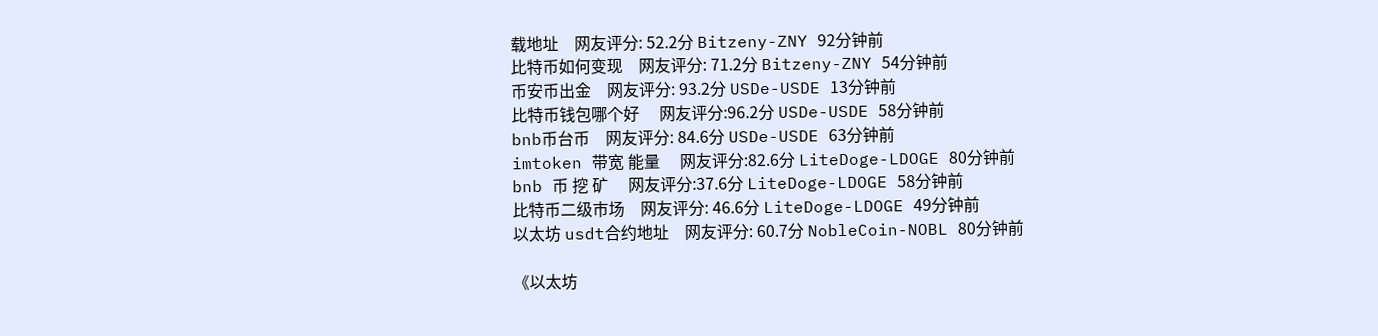载地址    网友评分: 52.2分 Bitzeny-ZNY 92分钟前
比特币如何变现    网友评分: 71.2分 Bitzeny-ZNY 54分钟前
币安币出金    网友评分: 93.2分 USDe-USDE 13分钟前
比特币钱包哪个好     网友评分:96.2分 USDe-USDE 58分钟前
bnb币台币    网友评分: 84.6分 USDe-USDE 63分钟前
imtoken 带宽 能量     网友评分:82.6分 LiteDoge-LDOGE 80分钟前
bnb 币 挖 矿     网友评分:37.6分 LiteDoge-LDOGE 58分钟前
比特币二级市场    网友评分: 46.6分 LiteDoge-LDOGE 49分钟前
以太坊 usdt合约地址    网友评分: 60.7分 NobleCoin-NOBL 80分钟前

《以太坊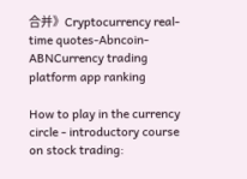合并》Cryptocurrency real-time quotes-Abncoin-ABNCurrency trading platform app ranking

How to play in the currency circle - introductory course on stock trading: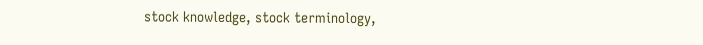stock knowledge, stock terminology,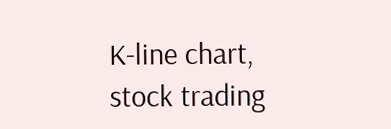K-line chart, stock trading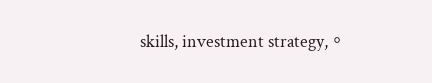skills, investment strategy,。